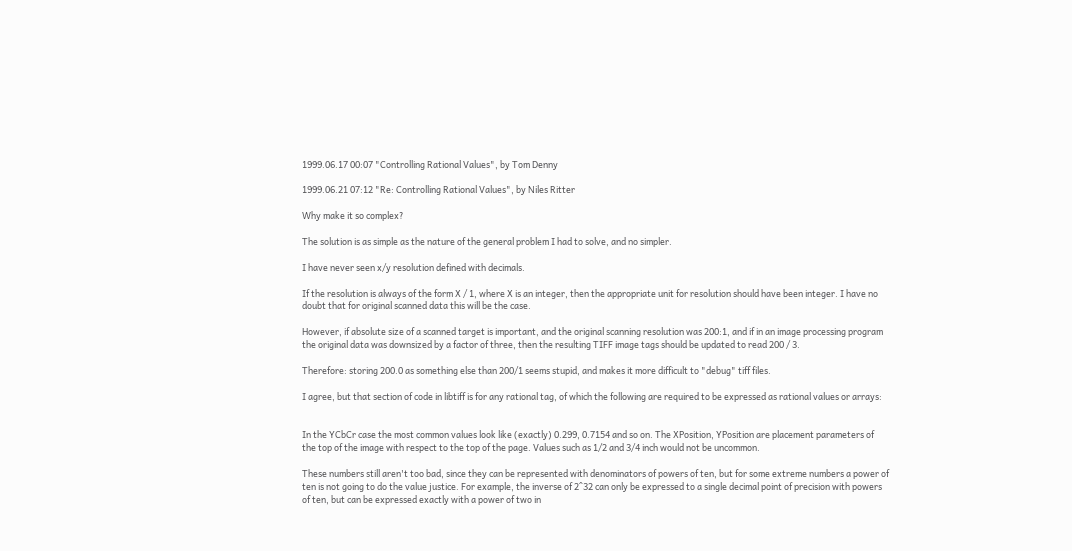1999.06.17 00:07 "Controlling Rational Values", by Tom Denny

1999.06.21 07:12 "Re: Controlling Rational Values", by Niles Ritter

Why make it so complex?

The solution is as simple as the nature of the general problem I had to solve, and no simpler.

I have never seen x/y resolution defined with decimals.

If the resolution is always of the form X / 1, where X is an integer, then the appropriate unit for resolution should have been integer. I have no doubt that for original scanned data this will be the case.

However, if absolute size of a scanned target is important, and the original scanning resolution was 200:1, and if in an image processing program the original data was downsized by a factor of three, then the resulting TIFF image tags should be updated to read 200 / 3.

Therefore: storing 200.0 as something else than 200/1 seems stupid, and makes it more difficult to "debug" tiff files.

I agree, but that section of code in libtiff is for any rational tag, of which the following are required to be expressed as rational values or arrays:


In the YCbCr case the most common values look like (exactly) 0.299, 0.7154 and so on. The XPosition, YPosition are placement parameters of the top of the image with respect to the top of the page. Values such as 1/2 and 3/4 inch would not be uncommon.

These numbers still aren't too bad, since they can be represented with denominators of powers of ten, but for some extreme numbers a power of ten is not going to do the value justice. For example, the inverse of 2^32 can only be expressed to a single decimal point of precision with powers of ten, but can be expressed exactly with a power of two in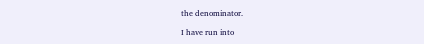the denominator.

I have run into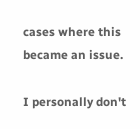cases where this became an issue.

I personally don't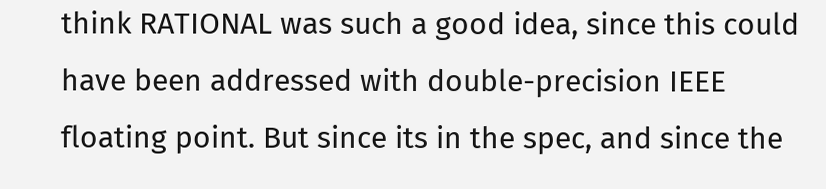think RATIONAL was such a good idea, since this could have been addressed with double-precision IEEE floating point. But since its in the spec, and since the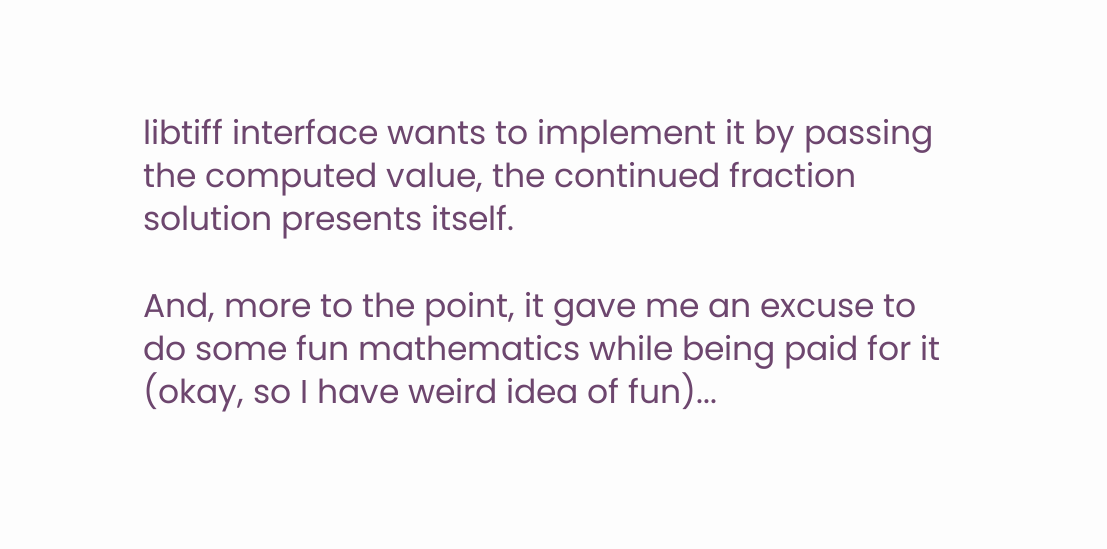libtiff interface wants to implement it by passing the computed value, the continued fraction solution presents itself.

And, more to the point, it gave me an excuse to do some fun mathematics while being paid for it (okay, so I have weird idea of fun)...